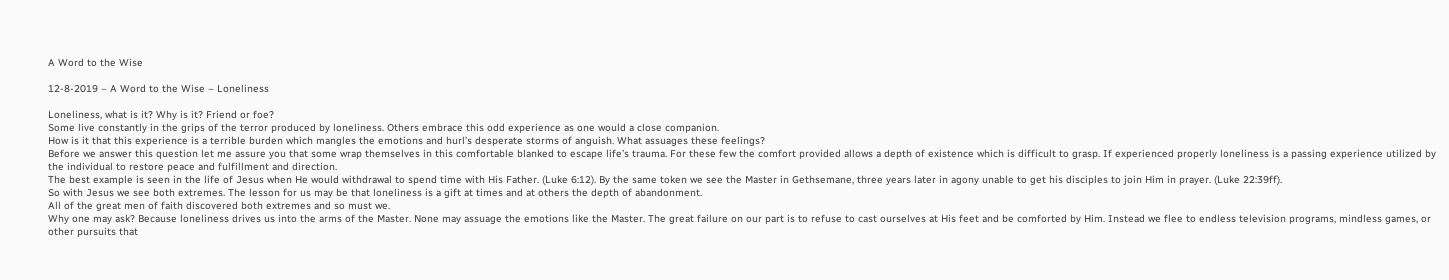A Word to the Wise

12-8-2019 – A Word to the Wise – Loneliness

Loneliness, what is it? Why is it? Friend or foe?
Some live constantly in the grips of the terror produced by loneliness. Others embrace this odd experience as one would a close companion.
How is it that this experience is a terrible burden which mangles the emotions and hurl’s desperate storms of anguish. What assuages these feelings?
Before we answer this question let me assure you that some wrap themselves in this comfortable blanked to escape life’s trauma. For these few the comfort provided allows a depth of existence which is difficult to grasp. If experienced properly loneliness is a passing experience utilized by the individual to restore peace and fulfillment and direction.
The best example is seen in the life of Jesus when He would withdrawal to spend time with His Father. (Luke 6:12). By the same token we see the Master in Gethsemane, three years later in agony unable to get his disciples to join Him in prayer. (Luke 22:39ff).
So with Jesus we see both extremes. The lesson for us may be that loneliness is a gift at times and at others the depth of abandonment.
All of the great men of faith discovered both extremes and so must we.
Why one may ask? Because loneliness drives us into the arms of the Master. None may assuage the emotions like the Master. The great failure on our part is to refuse to cast ourselves at His feet and be comforted by Him. Instead we flee to endless television programs, mindless games, or other pursuits that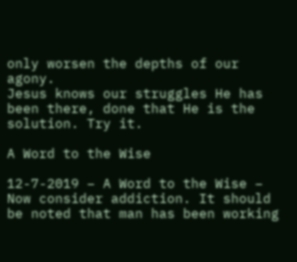only worsen the depths of our agony.
Jesus knows our struggles He has been there, done that He is the solution. Try it.

A Word to the Wise

12-7-2019 – A Word to the Wise – Now consider addiction. It should be noted that man has been working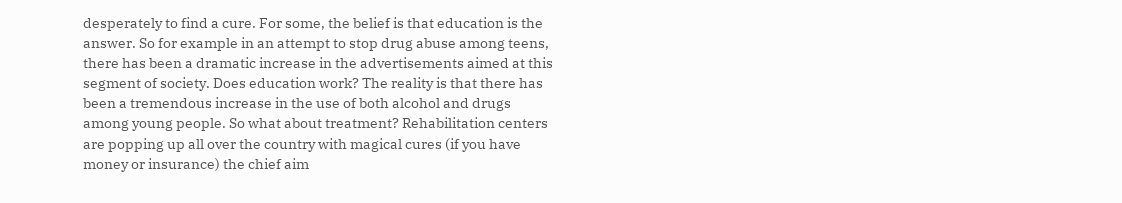desperately to find a cure. For some, the belief is that education is the answer. So for example in an attempt to stop drug abuse among teens, there has been a dramatic increase in the advertisements aimed at this segment of society. Does education work? The reality is that there has been a tremendous increase in the use of both alcohol and drugs among young people. So what about treatment? Rehabilitation centers are popping up all over the country with magical cures (if you have money or insurance) the chief aim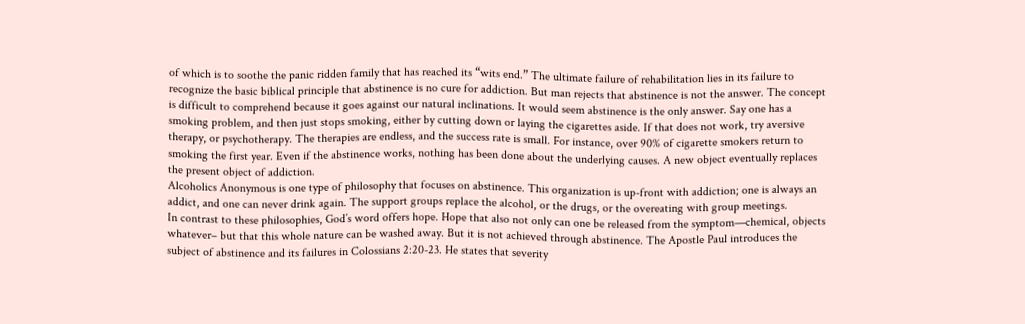of which is to soothe the panic ridden family that has reached its “wits end.” The ultimate failure of rehabilitation lies in its failure to recognize the basic biblical principle that abstinence is no cure for addiction. But man rejects that abstinence is not the answer. The concept is difficult to comprehend because it goes against our natural inclinations. It would seem abstinence is the only answer. Say one has a smoking problem, and then just stops smoking, either by cutting down or laying the cigarettes aside. If that does not work, try aversive therapy, or psychotherapy. The therapies are endless, and the success rate is small. For instance, over 90% of cigarette smokers return to smoking the first year. Even if the abstinence works, nothing has been done about the underlying causes. A new object eventually replaces the present object of addiction.
Alcoholics Anonymous is one type of philosophy that focuses on abstinence. This organization is up-front with addiction; one is always an addict, and one can never drink again. The support groups replace the alcohol, or the drugs, or the overeating with group meetings.
In contrast to these philosophies, God’s word offers hope. Hope that also not only can one be released from the symptom—chemical, objects whatever– but that this whole nature can be washed away. But it is not achieved through abstinence. The Apostle Paul introduces the subject of abstinence and its failures in Colossians 2:20-23. He states that severity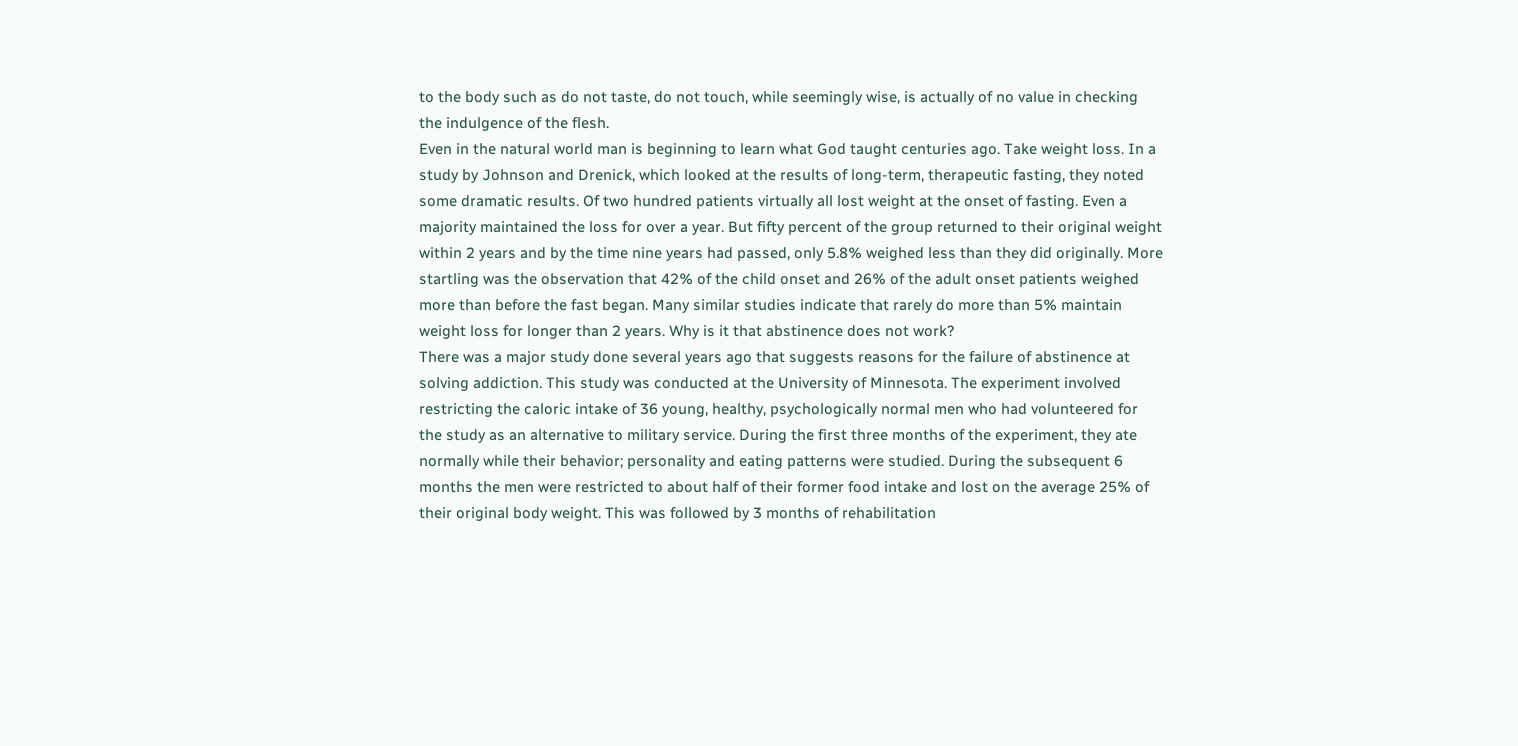to the body such as do not taste, do not touch, while seemingly wise, is actually of no value in checking the indulgence of the flesh.
Even in the natural world man is beginning to learn what God taught centuries ago. Take weight loss. In a study by Johnson and Drenick, which looked at the results of long-term, therapeutic fasting, they noted some dramatic results. Of two hundred patients virtually all lost weight at the onset of fasting. Even a majority maintained the loss for over a year. But fifty percent of the group returned to their original weight within 2 years and by the time nine years had passed, only 5.8% weighed less than they did originally. More startling was the observation that 42% of the child onset and 26% of the adult onset patients weighed more than before the fast began. Many similar studies indicate that rarely do more than 5% maintain weight loss for longer than 2 years. Why is it that abstinence does not work?
There was a major study done several years ago that suggests reasons for the failure of abstinence at solving addiction. This study was conducted at the University of Minnesota. The experiment involved restricting the caloric intake of 36 young, healthy, psychologically normal men who had volunteered for the study as an alternative to military service. During the first three months of the experiment, they ate normally while their behavior; personality and eating patterns were studied. During the subsequent 6 months the men were restricted to about half of their former food intake and lost on the average 25% of their original body weight. This was followed by 3 months of rehabilitation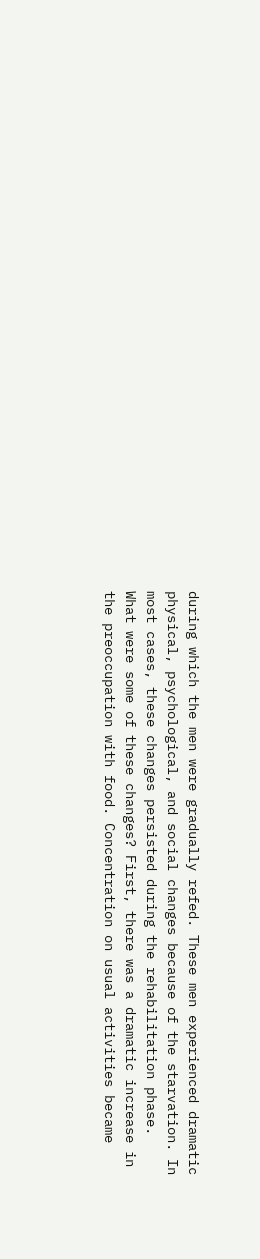during which the men were gradually refed. These men experienced dramatic physical, psychological, and social changes because of the starvation. In most cases, these changes persisted during the rehabilitation phase.
What were some of these changes? First, there was a dramatic increase in the preoccupation with food. Concentration on usual activities became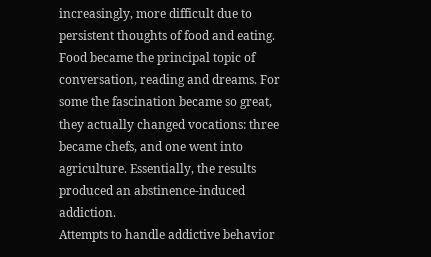increasingly, more difficult due to persistent thoughts of food and eating. Food became the principal topic of conversation, reading and dreams. For some the fascination became so great, they actually changed vocations: three became chefs, and one went into agriculture. Essentially, the results produced an abstinence-induced addiction.
Attempts to handle addictive behavior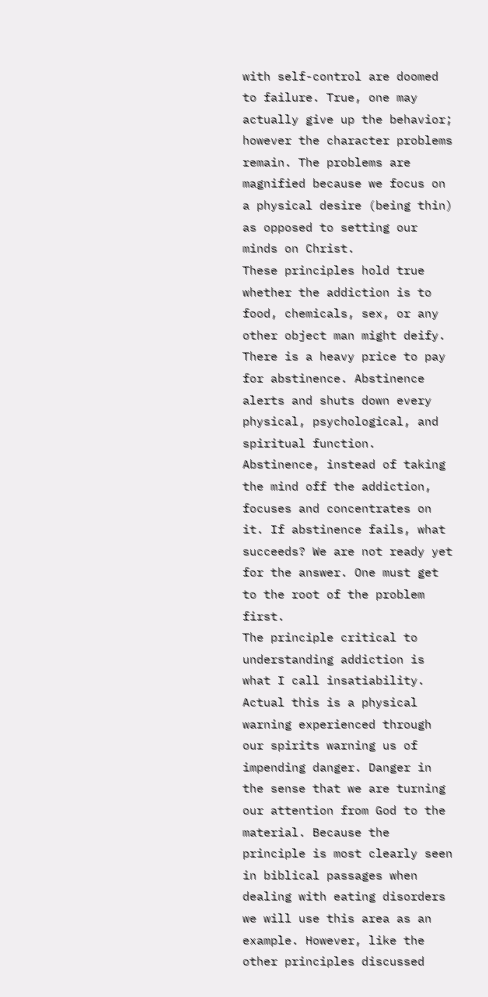with self-control are doomed to failure. True, one may actually give up the behavior; however the character problems remain. The problems are magnified because we focus on a physical desire (being thin) as opposed to setting our minds on Christ.
These principles hold true whether the addiction is to food, chemicals, sex, or any other object man might deify. There is a heavy price to pay for abstinence. Abstinence alerts and shuts down every physical, psychological, and spiritual function. Abstinence, instead of taking the mind off the addiction, focuses and concentrates on it. If abstinence fails, what succeeds? We are not ready yet for the answer. One must get to the root of the problem first.
The principle critical to understanding addiction is what I call insatiability. Actual this is a physical warning experienced through our spirits warning us of impending danger. Danger in the sense that we are turning our attention from God to the material. Because the principle is most clearly seen in biblical passages when dealing with eating disorders we will use this area as an example. However, like the other principles discussed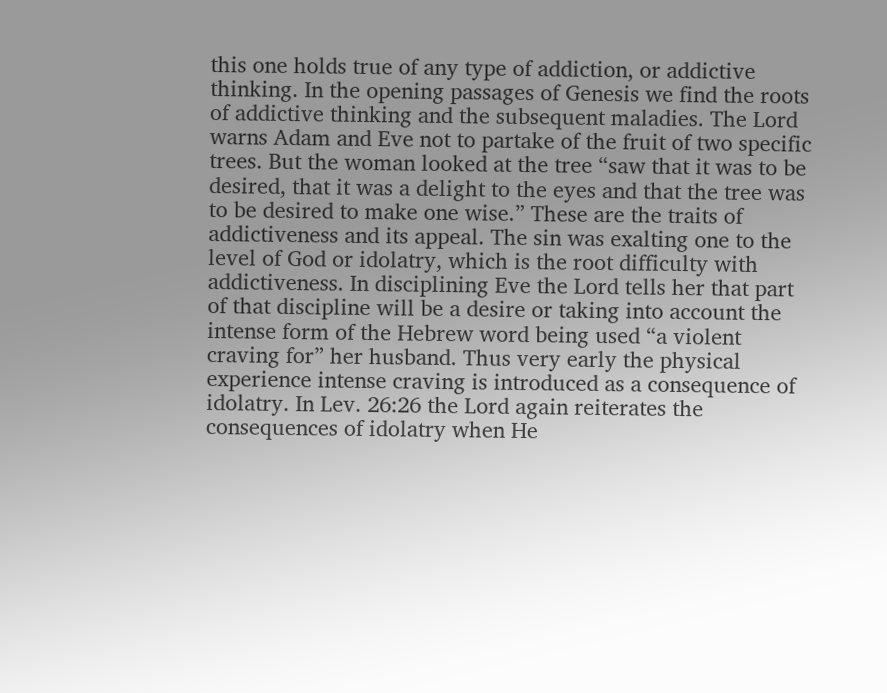this one holds true of any type of addiction, or addictive thinking. In the opening passages of Genesis we find the roots of addictive thinking and the subsequent maladies. The Lord warns Adam and Eve not to partake of the fruit of two specific trees. But the woman looked at the tree “saw that it was to be desired, that it was a delight to the eyes and that the tree was to be desired to make one wise.” These are the traits of addictiveness and its appeal. The sin was exalting one to the level of God or idolatry, which is the root difficulty with addictiveness. In disciplining Eve the Lord tells her that part of that discipline will be a desire or taking into account the intense form of the Hebrew word being used “a violent craving for” her husband. Thus very early the physical experience intense craving is introduced as a consequence of idolatry. In Lev. 26:26 the Lord again reiterates the consequences of idolatry when He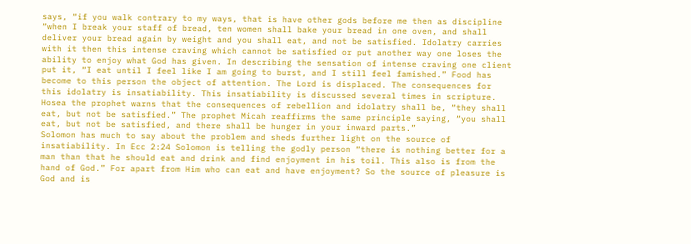says, “if you walk contrary to my ways, that is have other gods before me then as discipline “when I break your staff of bread, ten women shall bake your bread in one oven, and shall deliver your bread again by weight and you shall eat, and not be satisfied. Idolatry carries with it then this intense craving which cannot be satisfied or put another way one loses the ability to enjoy what God has given. In describing the sensation of intense craving one client put it, “I eat until I feel like I am going to burst, and I still feel famished.” Food has become to this person the object of attention. The Lord is displaced. The consequences for this idolatry is insatiability. This insatiability is discussed several times in scripture. Hosea the prophet warns that the consequences of rebellion and idolatry shall be, “they shall eat, but not be satisfied.” The prophet Micah reaffirms the same principle saying, “you shall eat, but not be satisfied, and there shall be hunger in your inward parts.”
Solomon has much to say about the problem and sheds further light on the source of insatiability. In Ecc 2:24 Solomon is telling the godly person “there is nothing better for a man than that he should eat and drink and find enjoyment in his toil. This also is from the hand of God.” For apart from Him who can eat and have enjoyment? So the source of pleasure is God and is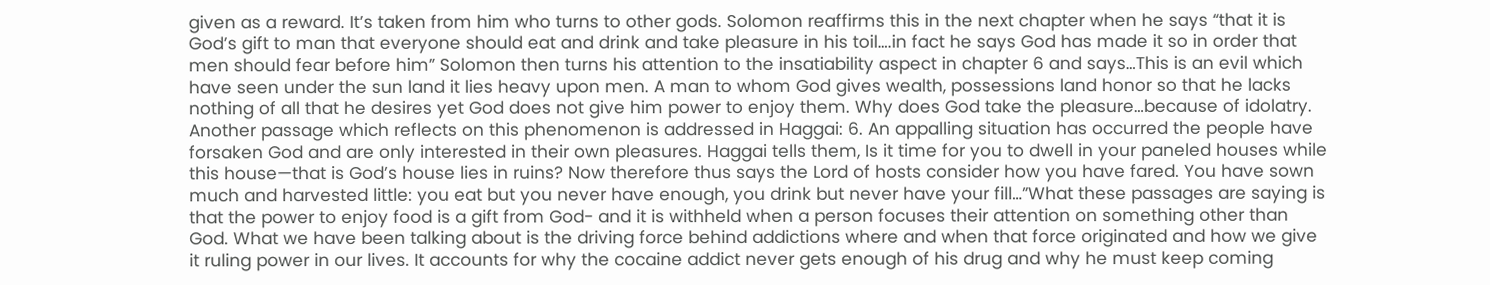given as a reward. It’s taken from him who turns to other gods. Solomon reaffirms this in the next chapter when he says “that it is God’s gift to man that everyone should eat and drink and take pleasure in his toil….in fact he says God has made it so in order that men should fear before him” Solomon then turns his attention to the insatiability aspect in chapter 6 and says…This is an evil which have seen under the sun land it lies heavy upon men. A man to whom God gives wealth, possessions land honor so that he lacks nothing of all that he desires yet God does not give him power to enjoy them. Why does God take the pleasure…because of idolatry. Another passage which reflects on this phenomenon is addressed in Haggai: 6. An appalling situation has occurred the people have forsaken God and are only interested in their own pleasures. Haggai tells them, Is it time for you to dwell in your paneled houses while this house—that is God’s house lies in ruins? Now therefore thus says the Lord of hosts consider how you have fared. You have sown much and harvested little: you eat but you never have enough, you drink but never have your fill…”What these passages are saying is that the power to enjoy food is a gift from God- and it is withheld when a person focuses their attention on something other than God. What we have been talking about is the driving force behind addictions where and when that force originated and how we give it ruling power in our lives. It accounts for why the cocaine addict never gets enough of his drug and why he must keep coming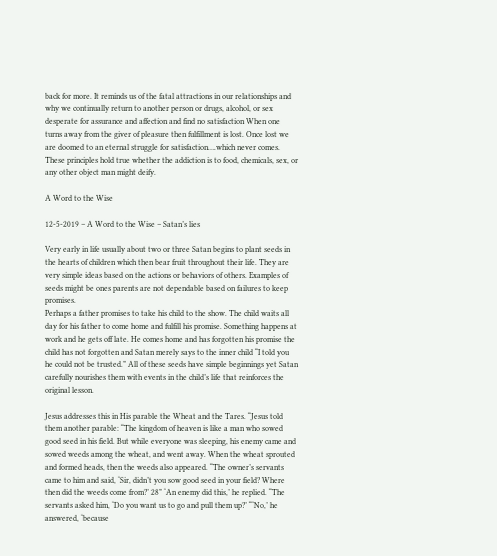back for more. It reminds us of the fatal attractions in our relationships and why we continually return to another person or drugs, alcohol, or sex desperate for assurance and affection and find no satisfaction When one turns away from the giver of pleasure then fulfillment is lost. Once lost we are doomed to an eternal struggle for satisfaction….which never comes. These principles hold true whether the addiction is to food, chemicals, sex, or any other object man might deify.

A Word to the Wise

12-5-2019 – A Word to the Wise – Satan’s lies

Very early in life usually about two or three Satan begins to plant seeds in the hearts of children which then bear fruit throughout their life. They are very simple ideas based on the actions or behaviors of others. Examples of seeds might be ones parents are not dependable based on failures to keep promises.
Perhaps a father promises to take his child to the show. The child waits all day for his father to come home and fulfill his promise. Something happens at work and he gets off late. He comes home and has forgotten his promise the child has not forgotten and Satan merely says to the inner child “I told you he could not be trusted.” All of these seeds have simple beginnings yet Satan carefully nourishes them with events in the child’s life that reinforces the original lesson.

Jesus addresses this in His parable the Wheat and the Tares. “Jesus told them another parable: “The kingdom of heaven is like a man who sowed good seed in his field. But while everyone was sleeping, his enemy came and sowed weeds among the wheat, and went away. When the wheat sprouted and formed heads, then the weeds also appeared. “The owner’s servants came to him and said, ‘Sir, didn’t you sow good seed in your field? Where then did the weeds come from?’ 28” ‘An enemy did this,’ he replied. “The servants asked him, ‘Do you want us to go and pull them up?’ “‘No,’ he answered, ‘because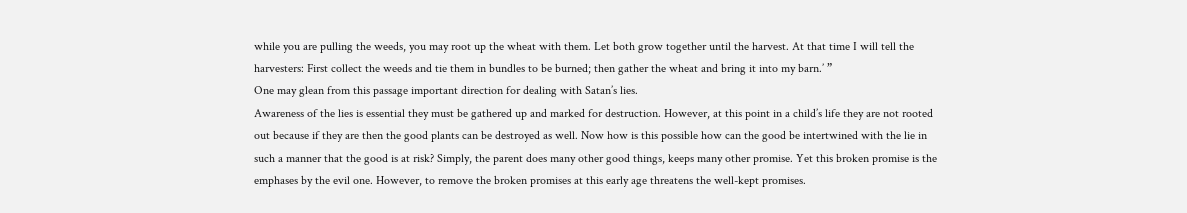while you are pulling the weeds, you may root up the wheat with them. Let both grow together until the harvest. At that time I will tell the harvesters: First collect the weeds and tie them in bundles to be burned; then gather the wheat and bring it into my barn.’ ”
One may glean from this passage important direction for dealing with Satan’s lies.
Awareness of the lies is essential they must be gathered up and marked for destruction. However, at this point in a child’s life they are not rooted out because if they are then the good plants can be destroyed as well. Now how is this possible how can the good be intertwined with the lie in such a manner that the good is at risk? Simply, the parent does many other good things, keeps many other promise. Yet this broken promise is the emphases by the evil one. However, to remove the broken promises at this early age threatens the well-kept promises.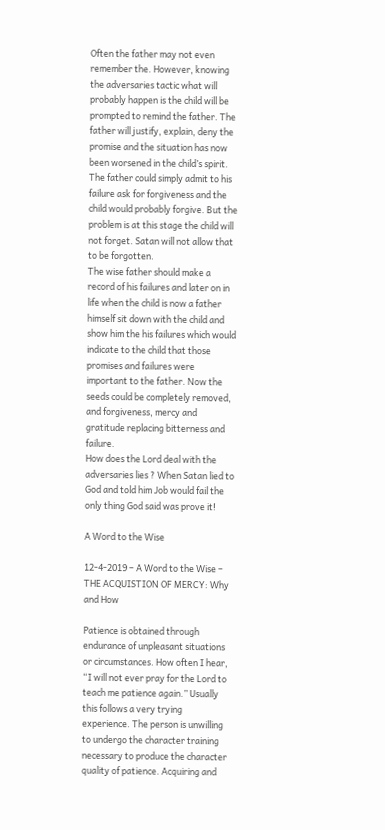Often the father may not even remember the. However, knowing the adversaries tactic what will probably happen is the child will be prompted to remind the father. The father will justify, explain, deny the promise and the situation has now been worsened in the child’s spirit. The father could simply admit to his failure ask for forgiveness and the child would probably forgive. But the problem is at this stage the child will not forget. Satan will not allow that to be forgotten.
The wise father should make a record of his failures and later on in life when the child is now a father himself sit down with the child and show him the his failures which would indicate to the child that those promises and failures were important to the father. Now the seeds could be completely removed, and forgiveness, mercy and gratitude replacing bitterness and failure.
How does the Lord deal with the adversaries lies ? When Satan lied to God and told him Job would fail the only thing God said was prove it!

A Word to the Wise

12-4-2019 – A Word to the Wise – THE ACQUISTION OF MERCY: Why and How

Patience is obtained through endurance of unpleasant situations or circumstances. How often I hear, “I will not ever pray for the Lord to teach me patience again.” Usually this follows a very trying experience. The person is unwilling to undergo the character training necessary to produce the character quality of patience. Acquiring and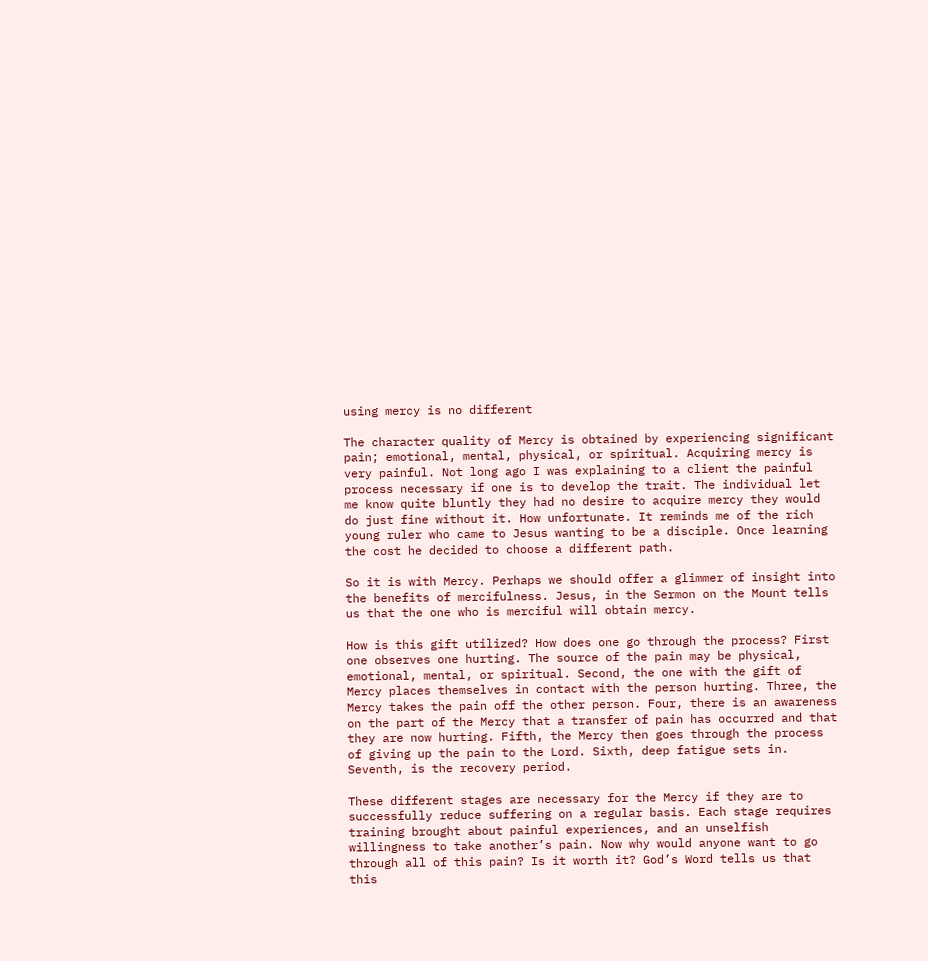using mercy is no different

The character quality of Mercy is obtained by experiencing significant pain; emotional, mental, physical, or spiritual. Acquiring mercy is very painful. Not long ago I was explaining to a client the painful process necessary if one is to develop the trait. The individual let me know quite bluntly they had no desire to acquire mercy they would do just fine without it. How unfortunate. It reminds me of the rich young ruler who came to Jesus wanting to be a disciple. Once learning the cost he decided to choose a different path.

So it is with Mercy. Perhaps we should offer a glimmer of insight into the benefits of mercifulness. Jesus, in the Sermon on the Mount tells us that the one who is merciful will obtain mercy.

How is this gift utilized? How does one go through the process? First one observes one hurting. The source of the pain may be physical, emotional, mental, or spiritual. Second, the one with the gift of Mercy places themselves in contact with the person hurting. Three, the Mercy takes the pain off the other person. Four, there is an awareness on the part of the Mercy that a transfer of pain has occurred and that they are now hurting. Fifth, the Mercy then goes through the process of giving up the pain to the Lord. Sixth, deep fatigue sets in. Seventh, is the recovery period.

These different stages are necessary for the Mercy if they are to successfully reduce suffering on a regular basis. Each stage requires training brought about painful experiences, and an unselfish willingness to take another’s pain. Now why would anyone want to go through all of this pain? Is it worth it? God’s Word tells us that this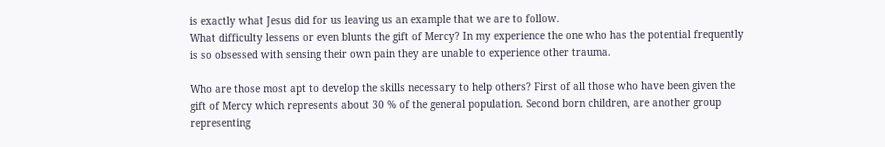is exactly what Jesus did for us leaving us an example that we are to follow.
What difficulty lessens or even blunts the gift of Mercy? In my experience the one who has the potential frequently is so obsessed with sensing their own pain they are unable to experience other trauma.

Who are those most apt to develop the skills necessary to help others? First of all those who have been given the gift of Mercy which represents about 30 % of the general population. Second born children, are another group representing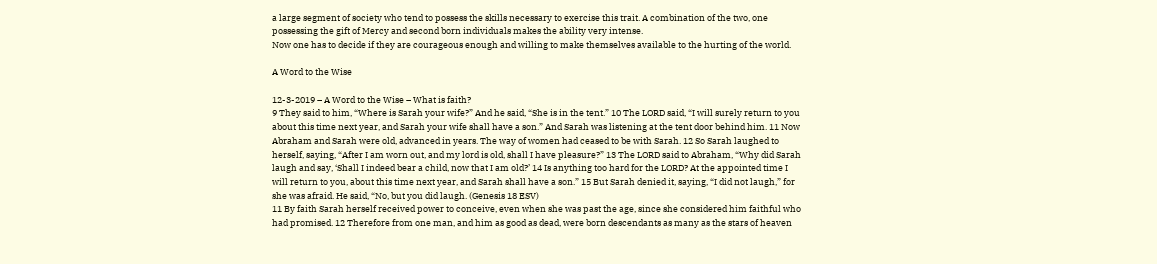a large segment of society who tend to possess the skills necessary to exercise this trait. A combination of the two, one possessing the gift of Mercy and second born individuals makes the ability very intense.
Now one has to decide if they are courageous enough and willing to make themselves available to the hurting of the world.

A Word to the Wise

12-3-2019 – A Word to the Wise – What is faith?
9 They said to him, “Where is Sarah your wife?” And he said, “She is in the tent.” 10 The LORD said, “I will surely return to you about this time next year, and Sarah your wife shall have a son.” And Sarah was listening at the tent door behind him. 11 Now Abraham and Sarah were old, advanced in years. The way of women had ceased to be with Sarah. 12 So Sarah laughed to herself, saying, “After I am worn out, and my lord is old, shall I have pleasure?” 13 The LORD said to Abraham, “Why did Sarah laugh and say, ‘Shall I indeed bear a child, now that I am old?’ 14 Is anything too hard for the LORD? At the appointed time I will return to you, about this time next year, and Sarah shall have a son.” 15 But Sarah denied it, saying, “I did not laugh,” for she was afraid. He said, “No, but you did laugh. (Genesis 18 ESV)
11 By faith Sarah herself received power to conceive, even when she was past the age, since she considered him faithful who had promised. 12 Therefore from one man, and him as good as dead, were born descendants as many as the stars of heaven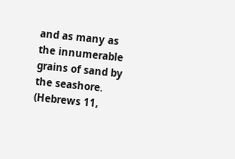and as many as the innumerable grains of sand by the seashore. (Hebrews 11,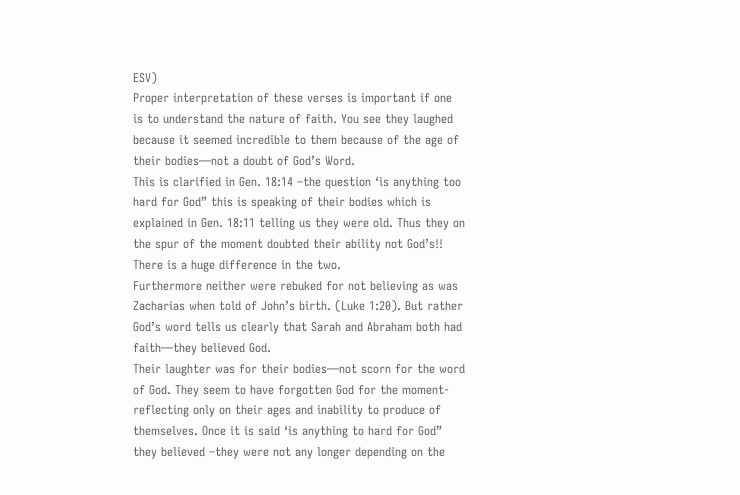ESV)
Proper interpretation of these verses is important if one is to understand the nature of faith. You see they laughed because it seemed incredible to them because of the age of their bodies—not a doubt of God’s Word.
This is clarified in Gen. 18:14 –the question ‘is anything too hard for God” this is speaking of their bodies which is explained in Gen. 18:11 telling us they were old. Thus they on the spur of the moment doubted their ability not God’s!! There is a huge difference in the two.
Furthermore neither were rebuked for not believing as was Zacharias when told of John’s birth. (Luke 1:20). But rather God’s word tells us clearly that Sarah and Abraham both had faith—they believed God.
Their laughter was for their bodies—not scorn for the word of God. They seem to have forgotten God for the moment-reflecting only on their ages and inability to produce of themselves. Once it is said ‘is anything to hard for God” they believed –they were not any longer depending on the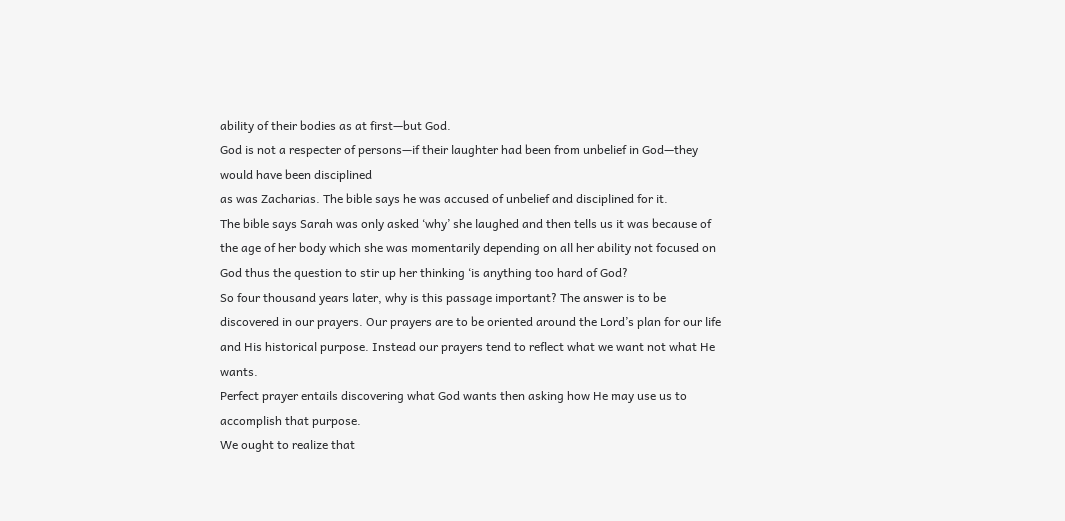ability of their bodies as at first—but God.
God is not a respecter of persons—if their laughter had been from unbelief in God—they would have been disciplined
as was Zacharias. The bible says he was accused of unbelief and disciplined for it.
The bible says Sarah was only asked ‘why’ she laughed and then tells us it was because of the age of her body which she was momentarily depending on all her ability not focused on God thus the question to stir up her thinking ‘is anything too hard of God?
So four thousand years later, why is this passage important? The answer is to be discovered in our prayers. Our prayers are to be oriented around the Lord’s plan for our life and His historical purpose. Instead our prayers tend to reflect what we want not what He wants.
Perfect prayer entails discovering what God wants then asking how He may use us to accomplish that purpose.
We ought to realize that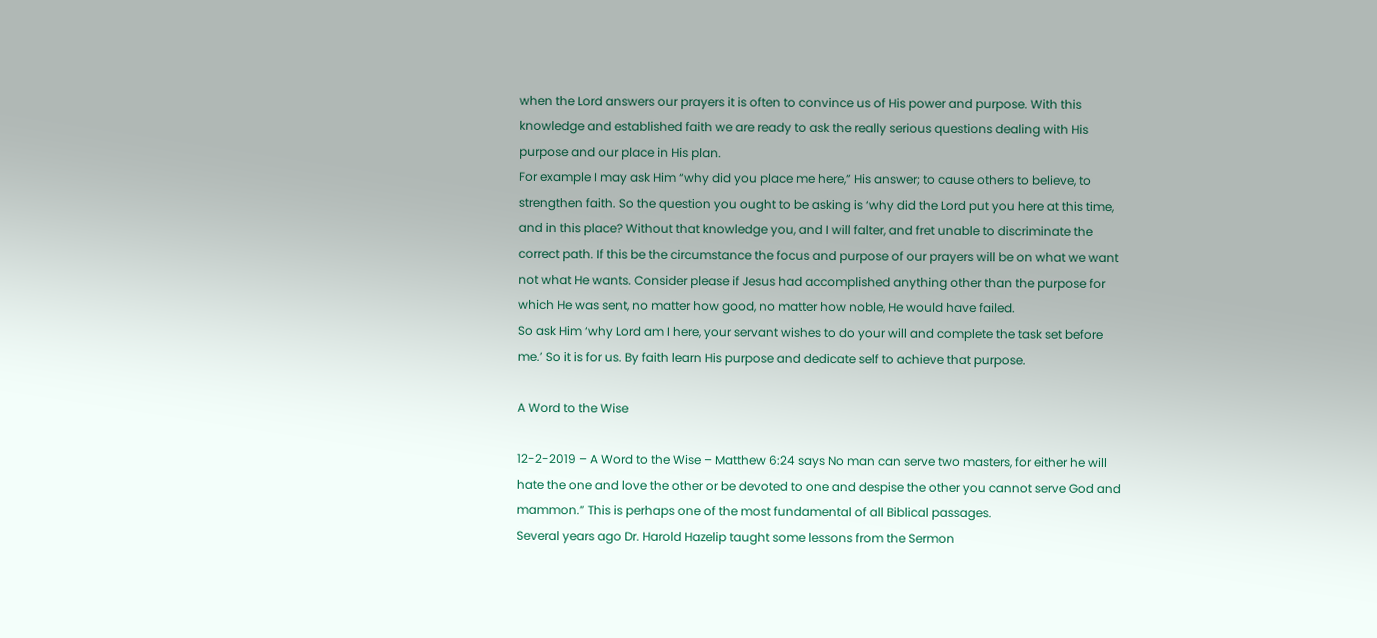when the Lord answers our prayers it is often to convince us of His power and purpose. With this knowledge and established faith we are ready to ask the really serious questions dealing with His purpose and our place in His plan.
For example I may ask Him “why did you place me here,” His answer; to cause others to believe, to strengthen faith. So the question you ought to be asking is ‘why did the Lord put you here at this time, and in this place? Without that knowledge you, and I will falter, and fret unable to discriminate the correct path. If this be the circumstance the focus and purpose of our prayers will be on what we want not what He wants. Consider please if Jesus had accomplished anything other than the purpose for which He was sent, no matter how good, no matter how noble, He would have failed.
So ask Him ‘why Lord am I here, your servant wishes to do your will and complete the task set before me.’ So it is for us. By faith learn His purpose and dedicate self to achieve that purpose.

A Word to the Wise

12-2-2019 – A Word to the Wise – Matthew 6:24 says No man can serve two masters, for either he will hate the one and love the other or be devoted to one and despise the other you cannot serve God and mammon.” This is perhaps one of the most fundamental of all Biblical passages.
Several years ago Dr. Harold Hazelip taught some lessons from the Sermon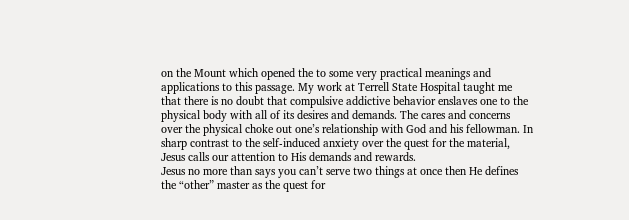on the Mount which opened the to some very practical meanings and applications to this passage. My work at Terrell State Hospital taught me that there is no doubt that compulsive addictive behavior enslaves one to the physical body with all of its desires and demands. The cares and concerns over the physical choke out one’s relationship with God and his fellowman. In sharp contrast to the self-induced anxiety over the quest for the material, Jesus calls our attention to His demands and rewards.
Jesus no more than says you can’t serve two things at once then He defines the “other” master as the quest for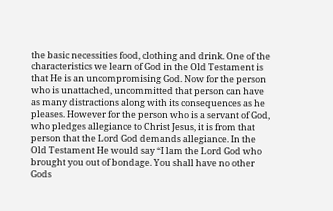the basic necessities food, clothing and drink. One of the characteristics we learn of God in the Old Testament is that He is an uncompromising God. Now for the person who is unattached, uncommitted that person can have as many distractions along with its consequences as he pleases. However for the person who is a servant of God, who pledges allegiance to Christ Jesus, it is from that person that the Lord God demands allegiance. In the Old Testament He would say “I lam the Lord God who brought you out of bondage. You shall have no other Gods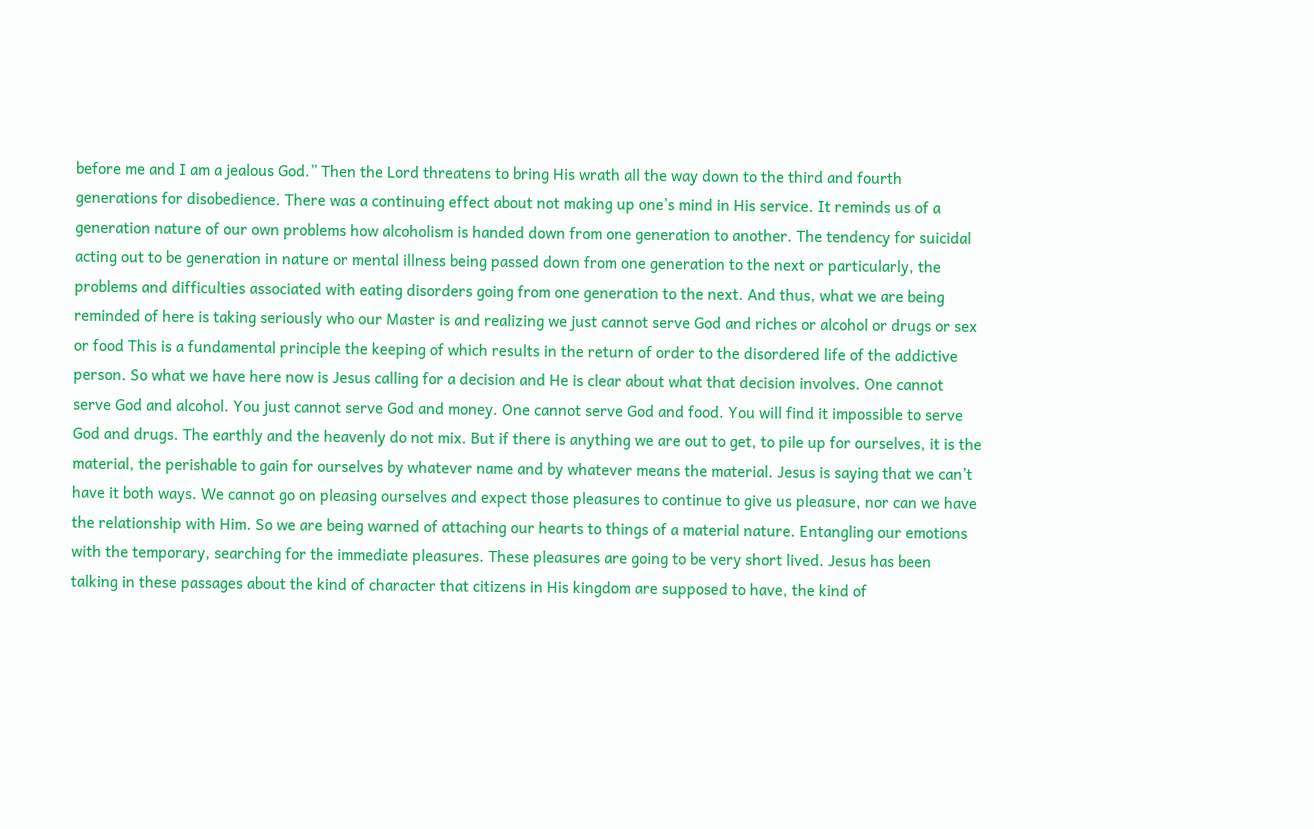before me and I am a jealous God.” Then the Lord threatens to bring His wrath all the way down to the third and fourth generations for disobedience. There was a continuing effect about not making up one’s mind in His service. It reminds us of a generation nature of our own problems how alcoholism is handed down from one generation to another. The tendency for suicidal acting out to be generation in nature or mental illness being passed down from one generation to the next or particularly, the problems and difficulties associated with eating disorders going from one generation to the next. And thus, what we are being reminded of here is taking seriously who our Master is and realizing we just cannot serve God and riches or alcohol or drugs or sex or food This is a fundamental principle the keeping of which results in the return of order to the disordered life of the addictive person. So what we have here now is Jesus calling for a decision and He is clear about what that decision involves. One cannot serve God and alcohol. You just cannot serve God and money. One cannot serve God and food. You will find it impossible to serve God and drugs. The earthly and the heavenly do not mix. But if there is anything we are out to get, to pile up for ourselves, it is the material, the perishable to gain for ourselves by whatever name and by whatever means the material. Jesus is saying that we can’t have it both ways. We cannot go on pleasing ourselves and expect those pleasures to continue to give us pleasure, nor can we have the relationship with Him. So we are being warned of attaching our hearts to things of a material nature. Entangling our emotions with the temporary, searching for the immediate pleasures. These pleasures are going to be very short lived. Jesus has been talking in these passages about the kind of character that citizens in His kingdom are supposed to have, the kind of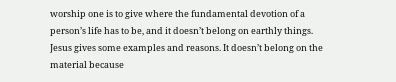worship one is to give where the fundamental devotion of a person’s life has to be, and it doesn’t belong on earthly things. Jesus gives some examples and reasons. It doesn’t belong on the material because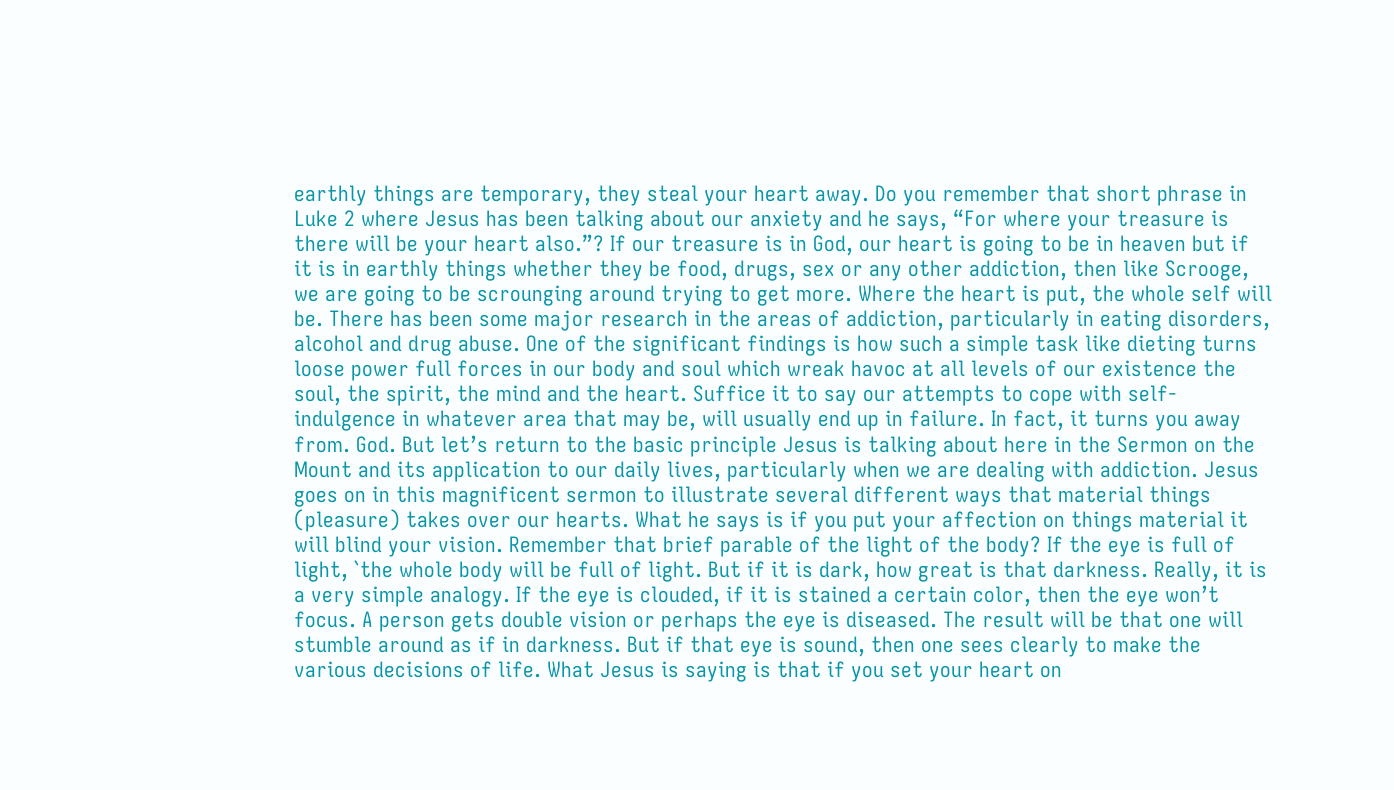earthly things are temporary, they steal your heart away. Do you remember that short phrase in Luke 2 where Jesus has been talking about our anxiety and he says, “For where your treasure is there will be your heart also.”? If our treasure is in God, our heart is going to be in heaven but if it is in earthly things whether they be food, drugs, sex or any other addiction, then like Scrooge, we are going to be scrounging around trying to get more. Where the heart is put, the whole self will be. There has been some major research in the areas of addiction, particularly in eating disorders, alcohol and drug abuse. One of the significant findings is how such a simple task like dieting turns loose power full forces in our body and soul which wreak havoc at all levels of our existence the soul, the spirit, the mind and the heart. Suffice it to say our attempts to cope with self-indulgence in whatever area that may be, will usually end up in failure. In fact, it turns you away from. God. But let’s return to the basic principle Jesus is talking about here in the Sermon on the Mount and its application to our daily lives, particularly when we are dealing with addiction. Jesus goes on in this magnificent sermon to illustrate several different ways that material things (pleasure) takes over our hearts. What he says is if you put your affection on things material it will blind your vision. Remember that brief parable of the light of the body? If the eye is full of light, `the whole body will be full of light. But if it is dark, how great is that darkness. Really, it is a very simple analogy. If the eye is clouded, if it is stained a certain color, then the eye won’t focus. A person gets double vision or perhaps the eye is diseased. The result will be that one will stumble around as if in darkness. But if that eye is sound, then one sees clearly to make the various decisions of life. What Jesus is saying is that if you set your heart on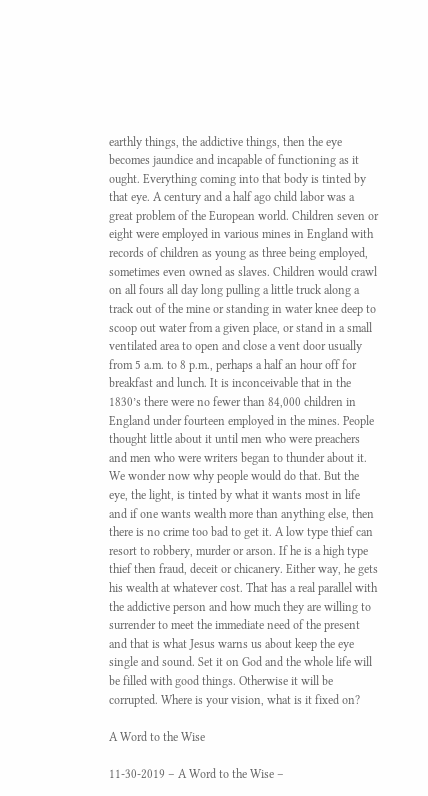earthly things, the addictive things, then the eye becomes jaundice and incapable of functioning as it ought. Everything coming into that body is tinted by that eye. A century and a half ago child labor was a great problem of the European world. Children seven or eight were employed in various mines in England with records of children as young as three being employed, sometimes even owned as slaves. Children would crawl on all fours all day long pulling a little truck along a track out of the mine or standing in water knee deep to scoop out water from a given place, or stand in a small ventilated area to open and close a vent door usually from 5 a.m. to 8 p.m., perhaps a half an hour off for breakfast and lunch. It is inconceivable that in the 1830’s there were no fewer than 84,000 children in England under fourteen employed in the mines. People thought little about it until men who were preachers and men who were writers began to thunder about it. We wonder now why people would do that. But the eye, the light, is tinted by what it wants most in life and if one wants wealth more than anything else, then there is no crime too bad to get it. A low type thief can resort to robbery, murder or arson. If he is a high type thief then fraud, deceit or chicanery. Either way, he gets his wealth at whatever cost. That has a real parallel with the addictive person and how much they are willing to surrender to meet the immediate need of the present and that is what Jesus warns us about keep the eye single and sound. Set it on God and the whole life will be filled with good things. Otherwise it will be corrupted. Where is your vision, what is it fixed on?

A Word to the Wise

11-30-2019 – A Word to the Wise –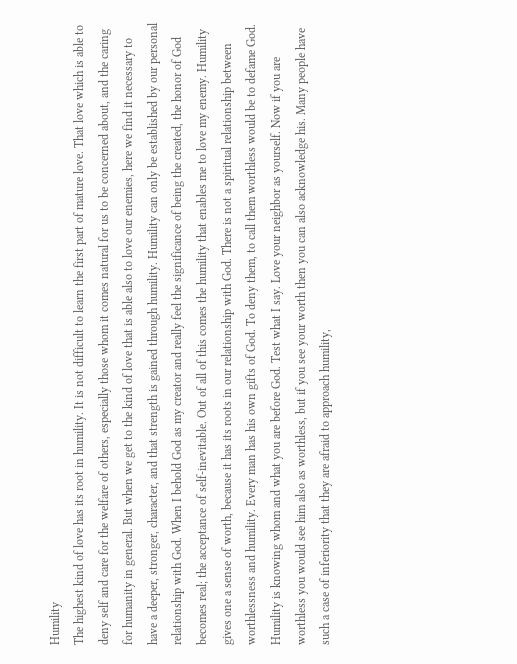Humility
The highest kind of love has its root in humility. It is not difficult to learn the first part of mature love. That love which is able to deny self and care for the welfare of others, especially those whom it comes natural for us to be concerned about, and the caring for humanity in general. But when we get to the kind of love that is able also to love our enemies, here we find it necessary to have a deeper, stronger, character, and that strength is gained through humility. Humility can only be established by our personal relationship with God. When I behold God as my creator and really feel the significance of being the created, the honor of God becomes real; the acceptance of self-inevitable. Out of all of this comes the humility that enables me to love my enemy. Humility gives one a sense of worth, because it has its roots in our relationship with God. There is not a spiritual relationship between worthlessness and humility. Every man has his own gifts of God. To deny them, to call them worthless would be to defame God. Humility is knowing whom and what you are before God. Test what I say. Love your neighbor as yourself. Now if you are worthless you would see him also as worthless, but if you see your worth then you can also acknowledge his. Many people have such a case of inferiority that they are afraid to approach humility,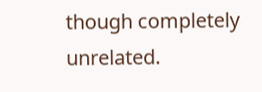though completely unrelated.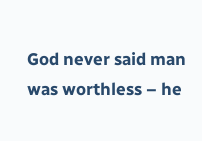God never said man was worthless – he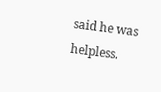said he was helpless.